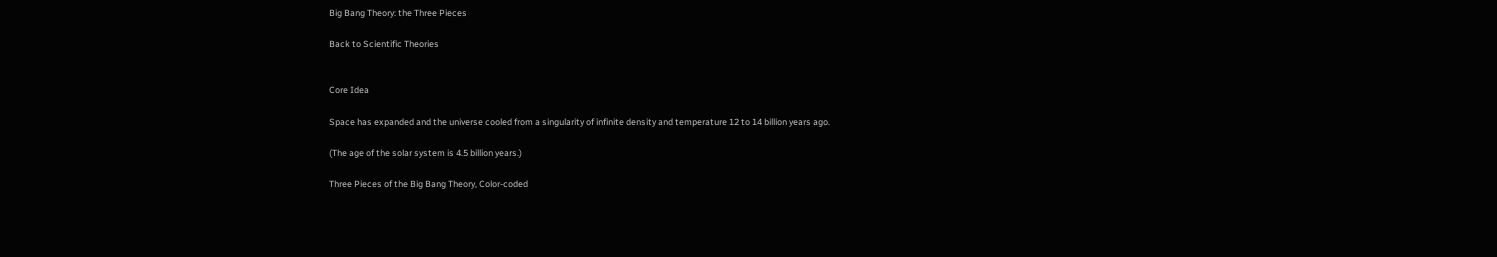Big Bang Theory: the Three Pieces

Back to Scientific Theories


Core Idea

Space has expanded and the universe cooled from a singularity of infinite density and temperature 12 to 14 billion years ago.

(The age of the solar system is 4.5 billion years.)

Three Pieces of the Big Bang Theory, Color-coded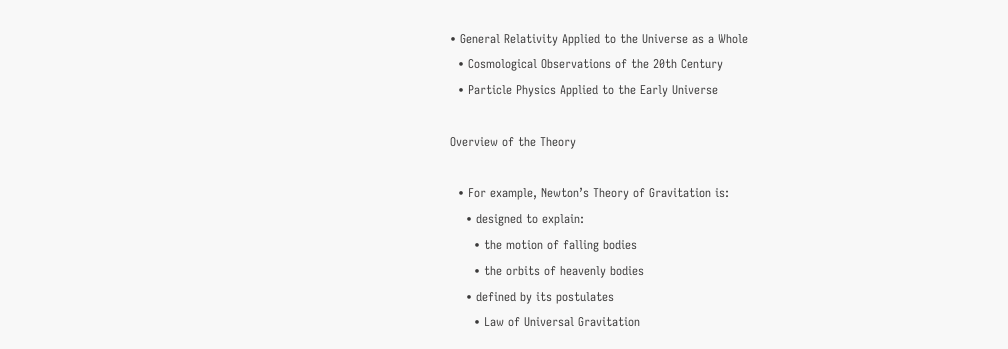• General Relativity Applied to the Universe as a Whole
  • Cosmological Observations of the 20th Century
  • Particle Physics Applied to the Early Universe

Overview of the Theory

  • For example, Newton’s Theory of Gravitation is:
    • designed to explain:
      • the motion of falling bodies
      • the orbits of heavenly bodies
    • defined by its postulates
      • Law of Universal Gravitation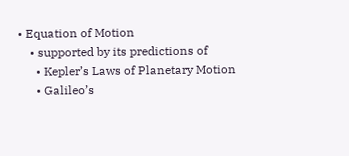• Equation of Motion
    • supported by its predictions of
      • Kepler’s Laws of Planetary Motion
      • Galileo’s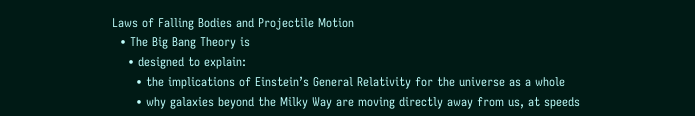Laws of Falling Bodies and Projectile Motion
  • The Big Bang Theory is
    • designed to explain:
      • the implications of Einstein’s General Relativity for the universe as a whole
      • why galaxies beyond the Milky Way are moving directly away from us, at speeds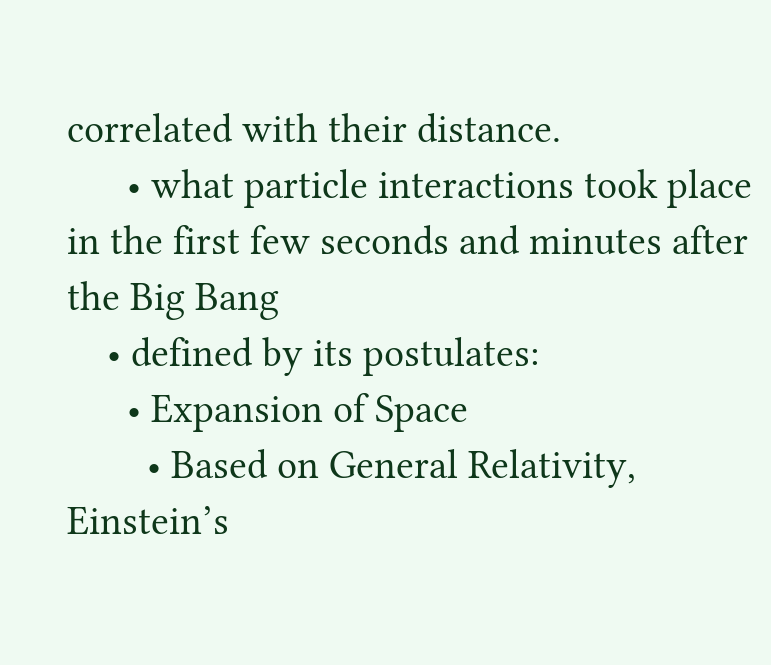correlated with their distance.
      • what particle interactions took place in the first few seconds and minutes after the Big Bang
    • defined by its postulates:
      • Expansion of Space
        • Based on General Relativity, Einstein’s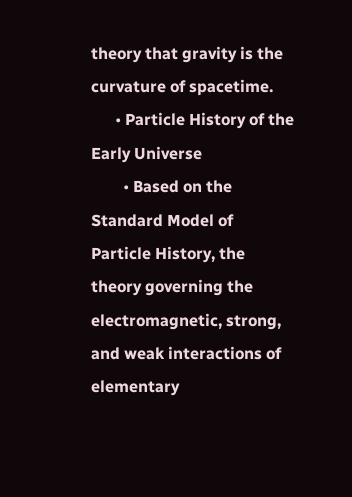theory that gravity is the curvature of spacetime.
      • Particle History of the Early Universe
        • Based on the Standard Model of Particle History, the theory governing the electromagnetic, strong, and weak interactions of elementary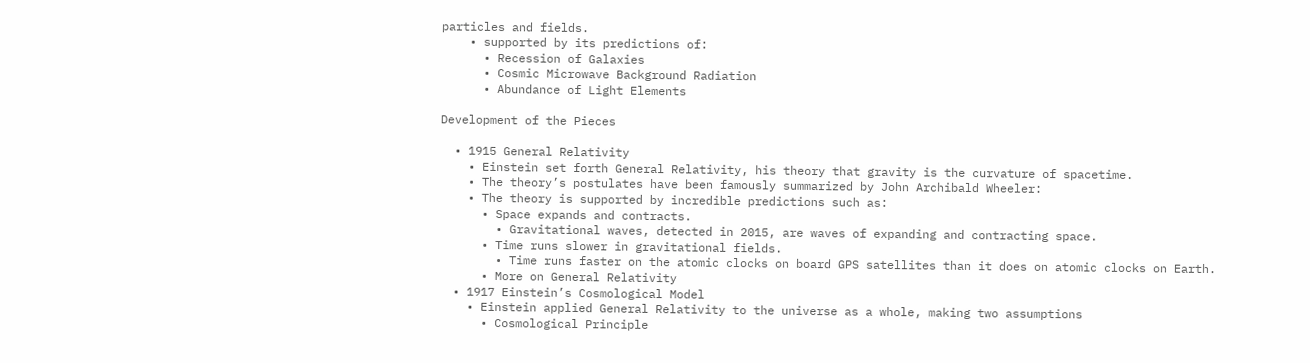particles and fields.
    • supported by its predictions of:
      • Recession of Galaxies
      • Cosmic Microwave Background Radiation
      • Abundance of Light Elements

Development of the Pieces

  • 1915 General Relativity
    • Einstein set forth General Relativity, his theory that gravity is the curvature of spacetime.
    • The theory’s postulates have been famously summarized by John Archibald Wheeler:
    • The theory is supported by incredible predictions such as:
      • Space expands and contracts.
        • Gravitational waves, detected in 2015, are waves of expanding and contracting space.
      • Time runs slower in gravitational fields.
        • Time runs faster on the atomic clocks on board GPS satellites than it does on atomic clocks on Earth.
      • More on General Relativity
  • 1917 Einstein’s Cosmological Model
    • Einstein applied General Relativity to the universe as a whole, making two assumptions
      • Cosmological Principle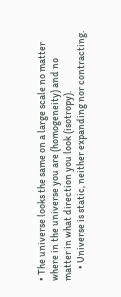• The universe looks the same on a large scale no matter where in the universe you are (homogeneity) and no matter in what direction you look (isotropy).
      • Universe is static, neither expanding nor contracting.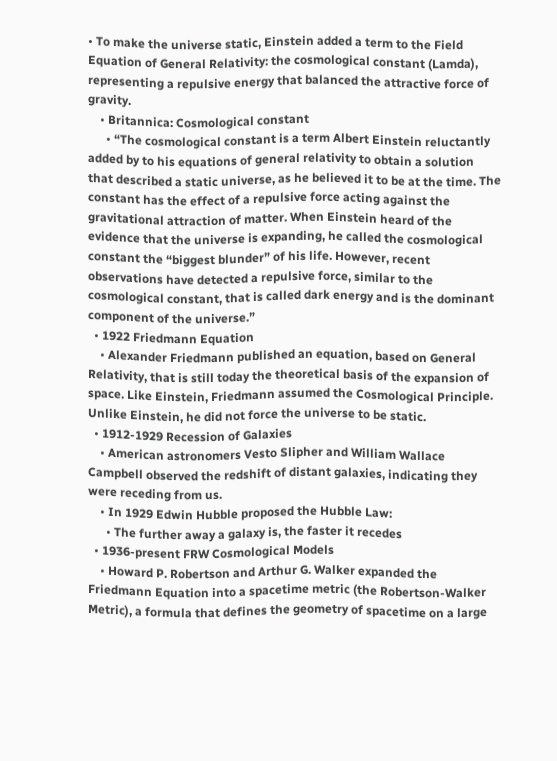• To make the universe static, Einstein added a term to the Field Equation of General Relativity: the cosmological constant (Lamda), representing a repulsive energy that balanced the attractive force of gravity.
    • Britannica: Cosmological constant
      • “The cosmological constant is a term Albert Einstein reluctantly added by to his equations of general relativity to obtain a solution that described a static universe, as he believed it to be at the time. The constant has the effect of a repulsive force acting against the gravitational attraction of matter. When Einstein heard of the evidence that the universe is expanding, he called the cosmological constant the “biggest blunder” of his life. However, recent observations have detected a repulsive force, similar to the cosmological constant, that is called dark energy and is the dominant component of the universe.”
  • 1922 Friedmann Equation
    • Alexander Friedmann published an equation, based on General Relativity, that is still today the theoretical basis of the expansion of space. Like Einstein, Friedmann assumed the Cosmological Principle. Unlike Einstein, he did not force the universe to be static.
  • 1912-1929 Recession of Galaxies
    • American astronomers Vesto Slipher and William Wallace Campbell observed the redshift of distant galaxies, indicating they were receding from us.
    • In 1929 Edwin Hubble proposed the Hubble Law:
      • The further away a galaxy is, the faster it recedes
  • 1936-present FRW Cosmological Models
    • Howard P. Robertson and Arthur G. Walker expanded the Friedmann Equation into a spacetime metric (the Robertson-Walker Metric), a formula that defines the geometry of spacetime on a large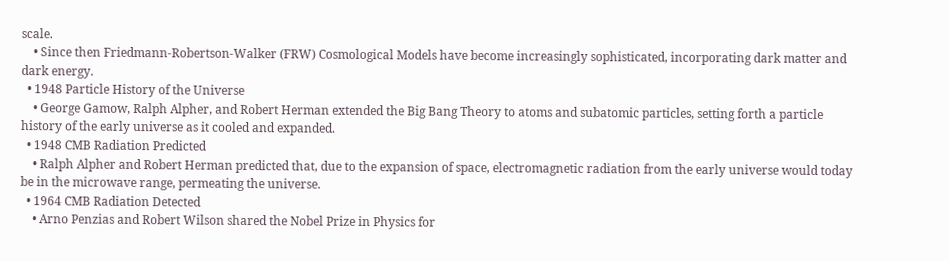scale.
    • Since then Friedmann-Robertson-Walker (FRW) Cosmological Models have become increasingly sophisticated, incorporating dark matter and dark energy.
  • 1948 Particle History of the Universe
    • George Gamow, Ralph Alpher, and Robert Herman extended the Big Bang Theory to atoms and subatomic particles, setting forth a particle history of the early universe as it cooled and expanded.
  • 1948 CMB Radiation Predicted
    • Ralph Alpher and Robert Herman predicted that, due to the expansion of space, electromagnetic radiation from the early universe would today be in the microwave range, permeating the universe.
  • 1964 CMB Radiation Detected
    • Arno Penzias and Robert Wilson shared the Nobel Prize in Physics for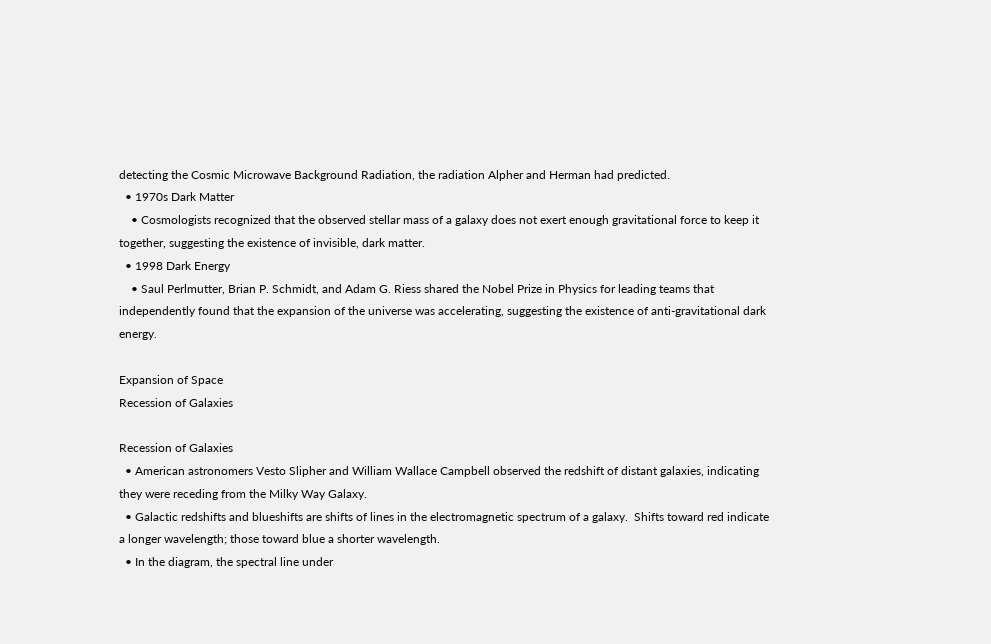detecting the Cosmic Microwave Background Radiation, the radiation Alpher and Herman had predicted.
  • 1970s Dark Matter
    • Cosmologists recognized that the observed stellar mass of a galaxy does not exert enough gravitational force to keep it together, suggesting the existence of invisible, dark matter.
  • 1998 Dark Energy
    • Saul Perlmutter, Brian P. Schmidt, and Adam G. Riess shared the Nobel Prize in Physics for leading teams that independently found that the expansion of the universe was accelerating, suggesting the existence of anti-gravitational dark energy.

Expansion of Space
Recession of Galaxies

Recession of Galaxies
  • American astronomers Vesto Slipher and William Wallace Campbell observed the redshift of distant galaxies, indicating they were receding from the Milky Way Galaxy.
  • Galactic redshifts and blueshifts are shifts of lines in the electromagnetic spectrum of a galaxy.  Shifts toward red indicate a longer wavelength; those toward blue a shorter wavelength.
  • In the diagram, the spectral line under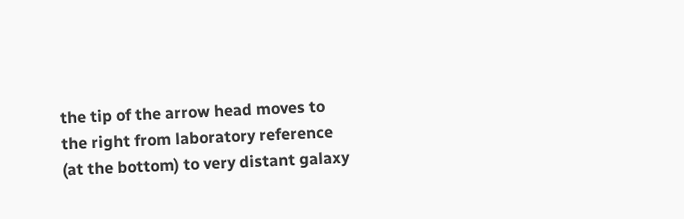the tip of the arrow head moves to the right from laboratory reference (at the bottom) to very distant galaxy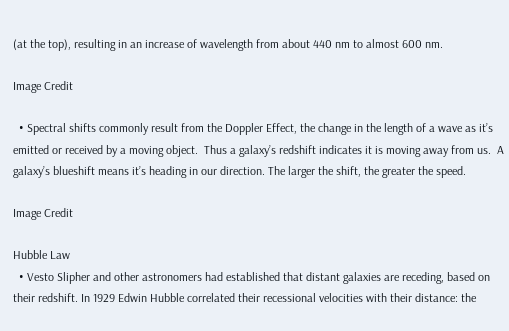(at the top), resulting in an increase of wavelength from about 440 nm to almost 600 nm.

Image Credit

  • Spectral shifts commonly result from the Doppler Effect, the change in the length of a wave as it’s emitted or received by a moving object.  Thus a galaxy’s redshift indicates it is moving away from us.  A galaxy’s blueshift means it’s heading in our direction. The larger the shift, the greater the speed.

Image Credit

Hubble Law
  • Vesto Slipher and other astronomers had established that distant galaxies are receding, based on their redshift. In 1929 Edwin Hubble correlated their recessional velocities with their distance: the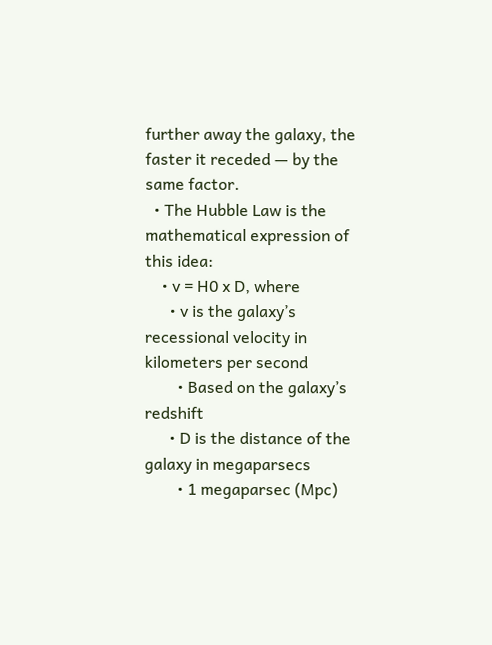further away the galaxy, the faster it receded — by the same factor.
  • The Hubble Law is the mathematical expression of this idea:
    • v = H0 x D, where
      • v is the galaxy’s recessional velocity in kilometers per second
        • Based on the galaxy’s redshift
      • D is the distance of the galaxy in megaparsecs
        • 1 megaparsec (Mpc)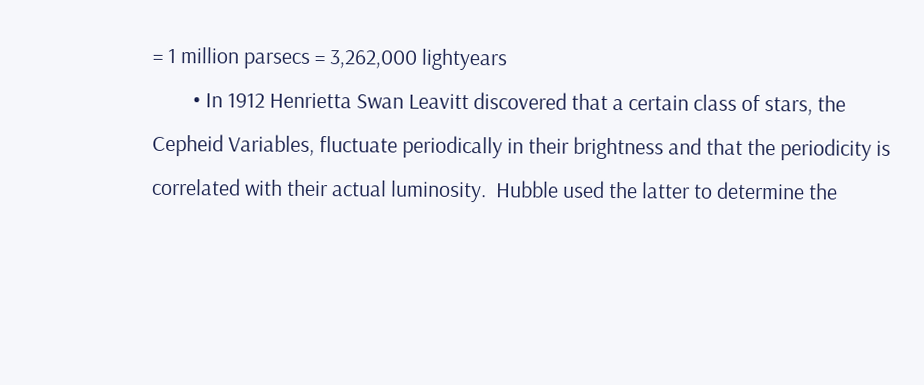= 1 million parsecs = 3,262,000 lightyears
        • In 1912 Henrietta Swan Leavitt discovered that a certain class of stars, the Cepheid Variables, fluctuate periodically in their brightness and that the periodicity is correlated with their actual luminosity.  Hubble used the latter to determine the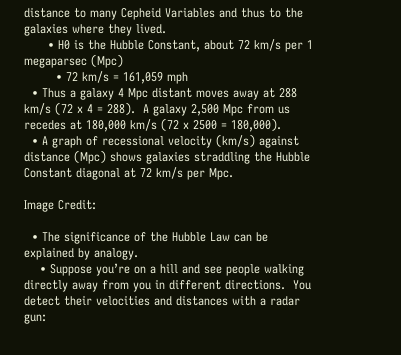distance to many Cepheid Variables and thus to the galaxies where they lived.
      • H0 is the Hubble Constant, about 72 km/s per 1 megaparsec (Mpc)
        • 72 km/s = 161,059 mph
  • Thus a galaxy 4 Mpc distant moves away at 288 km/s (72 x 4 = 288).  A galaxy 2,500 Mpc from us recedes at 180,000 km/s (72 x 2500 = 180,000).
  • A graph of recessional velocity (km/s) against distance (Mpc) shows galaxies straddling the Hubble Constant diagonal at 72 km/s per Mpc.

Image Credit:

  • The significance of the Hubble Law can be explained by analogy.
    • Suppose you’re on a hill and see people walking directly away from you in different directions.  You detect their velocities and distances with a radar gun: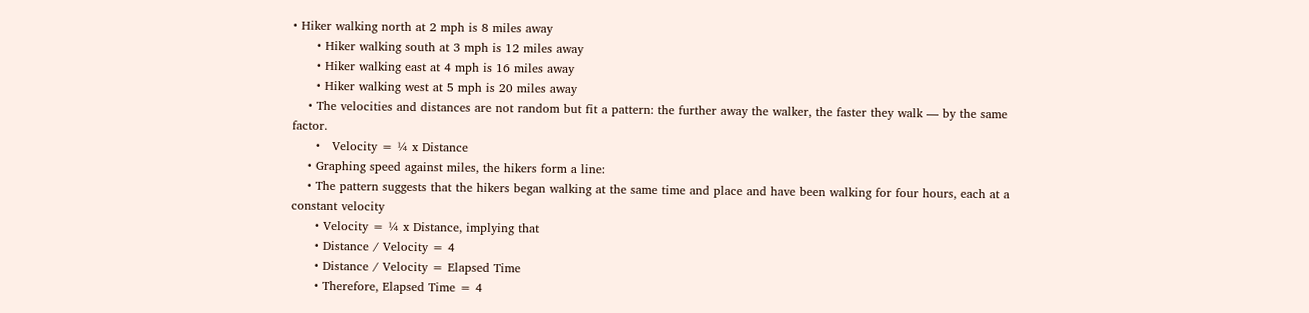• Hiker walking north at 2 mph is 8 miles away
      • Hiker walking south at 3 mph is 12 miles away
      • Hiker walking east at 4 mph is 16 miles away
      • Hiker walking west at 5 mph is 20 miles away
    • The velocities and distances are not random but fit a pattern: the further away the walker, the faster they walk — by the same factor.
      •   Velocity = ¼ x Distance
    • Graphing speed against miles, the hikers form a line:
    • The pattern suggests that the hikers began walking at the same time and place and have been walking for four hours, each at a constant velocity
      • Velocity = ¼ x Distance, implying that
      • Distance / Velocity = 4
      • Distance / Velocity = Elapsed Time
      • Therefore, Elapsed Time = 4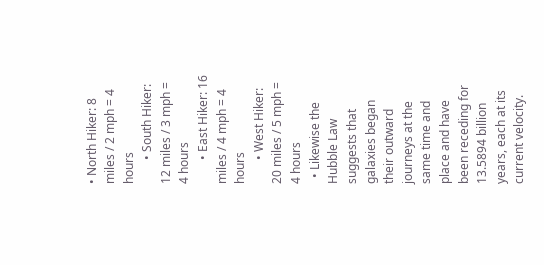• North Hiker: 8 miles / 2 mph = 4 hours
        • South Hiker: 12 miles / 3 mph = 4 hours
        • East Hiker: 16 miles / 4 mph = 4 hours
        • West Hiker: 20 miles / 5 mph = 4 hours
  • Likewise the Hubble Law suggests that galaxies began their outward journeys at the same time and place and have been receding for 13.5894 billion years, each at its current velocity.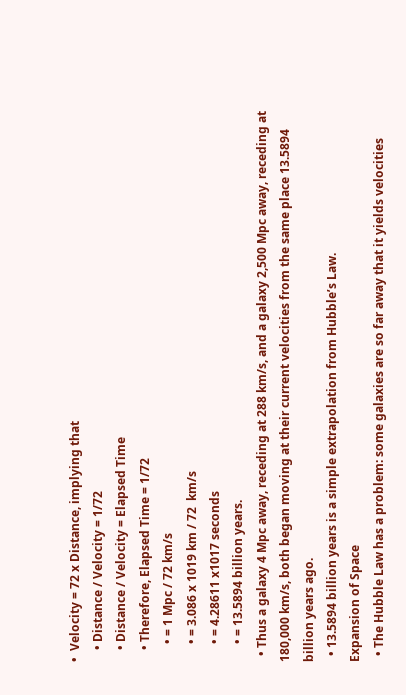•  Velocity = 72 x Distance, implying that
    • Distance / Velocity = 1/72
    • Distance / Velocity = Elapsed Time
    • Therefore, Elapsed Time = 1/72
      • = 1 Mpc / 72 km/s
      • = 3.086 x 1019 km / 72  km/s
      • = 4.28611 x1017 seconds
      • = 13.5894 billion years.
  • Thus a galaxy 4 Mpc away, receding at 288 km/s, and a galaxy 2,500 Mpc away, receding at 180,000 km/s, both began moving at their current velocities from the same place 13.5894 billion years ago.
  • 13.5894 billion years is a simple extrapolation from Hubble’s Law.
Expansion of Space
  • The Hubble Law has a problem: some galaxies are so far away that it yields velocities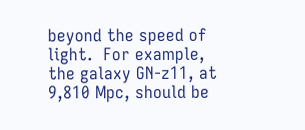beyond the speed of light.  For example, the galaxy GN-z11, at 9,810 Mpc, should be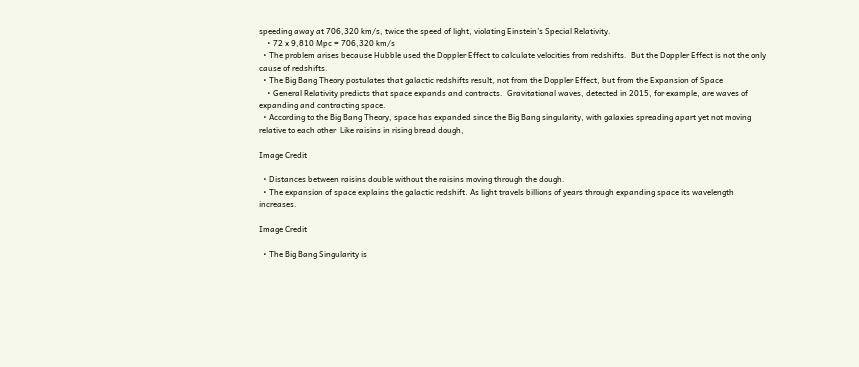speeding away at 706,320 km/s, twice the speed of light, violating Einstein’s Special Relativity.
    • 72 x 9,810 Mpc = 706,320 km/s
  • The problem arises because Hubble used the Doppler Effect to calculate velocities from redshifts.  But the Doppler Effect is not the only cause of redshifts.
  • The Big Bang Theory postulates that galactic redshifts result, not from the Doppler Effect, but from the Expansion of Space
    • General Relativity predicts that space expands and contracts.  Gravitational waves, detected in 2015, for example, are waves of expanding and contracting space.
  • According to the Big Bang Theory, space has expanded since the Big Bang singularity, with galaxies spreading apart yet not moving relative to each other  Like raisins in rising bread dough,

Image Credit

  • Distances between raisins double without the raisins moving through the dough.
  • The expansion of space explains the galactic redshift. As light travels billions of years through expanding space its wavelength increases.

Image Credit

  • The Big Bang Singularity is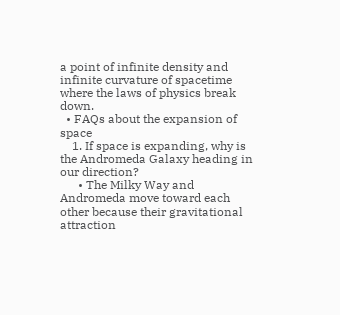a point of infinite density and infinite curvature of spacetime where the laws of physics break down.
  • FAQs about the expansion of space
    1. If space is expanding, why is the Andromeda Galaxy heading in our direction?
      • The Milky Way and Andromeda move toward each other because their gravitational attraction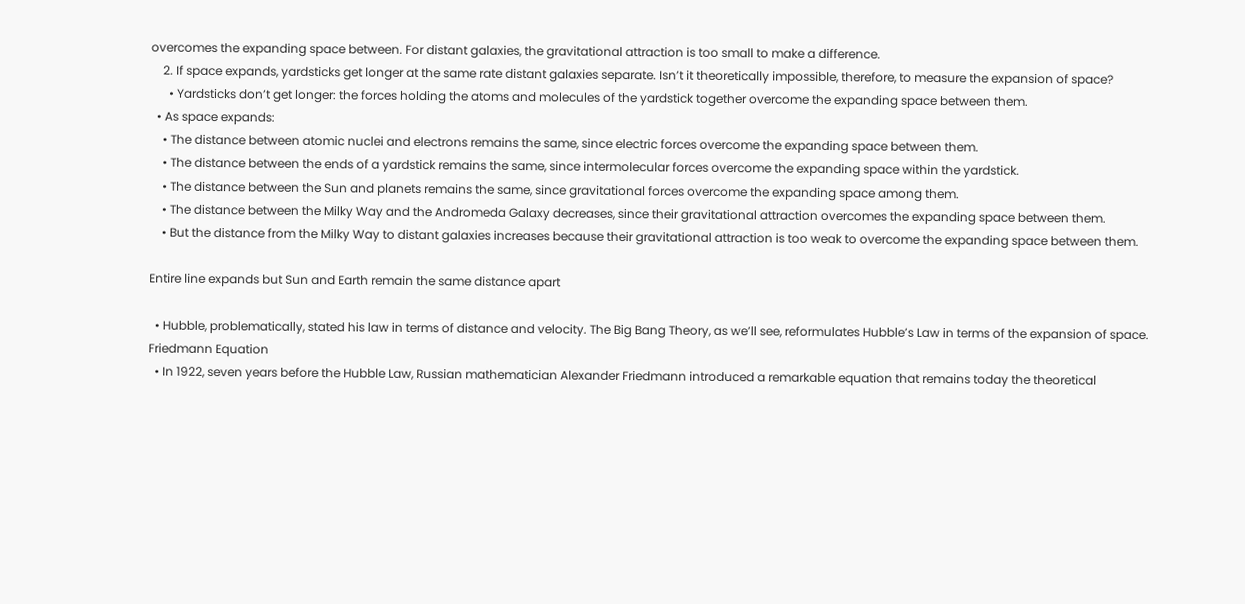overcomes the expanding space between. For distant galaxies, the gravitational attraction is too small to make a difference.
    2. If space expands, yardsticks get longer at the same rate distant galaxies separate. Isn’t it theoretically impossible, therefore, to measure the expansion of space?
      • Yardsticks don’t get longer: the forces holding the atoms and molecules of the yardstick together overcome the expanding space between them.
  • As space expands:
    • The distance between atomic nuclei and electrons remains the same, since electric forces overcome the expanding space between them.
    • The distance between the ends of a yardstick remains the same, since intermolecular forces overcome the expanding space within the yardstick.
    • The distance between the Sun and planets remains the same, since gravitational forces overcome the expanding space among them.
    • The distance between the Milky Way and the Andromeda Galaxy decreases, since their gravitational attraction overcomes the expanding space between them.
    • But the distance from the Milky Way to distant galaxies increases because their gravitational attraction is too weak to overcome the expanding space between them.

Entire line expands but Sun and Earth remain the same distance apart

  • Hubble, problematically, stated his law in terms of distance and velocity. The Big Bang Theory, as we’ll see, reformulates Hubble’s Law in terms of the expansion of space.
Friedmann Equation
  • In 1922, seven years before the Hubble Law, Russian mathematician Alexander Friedmann introduced a remarkable equation that remains today the theoretical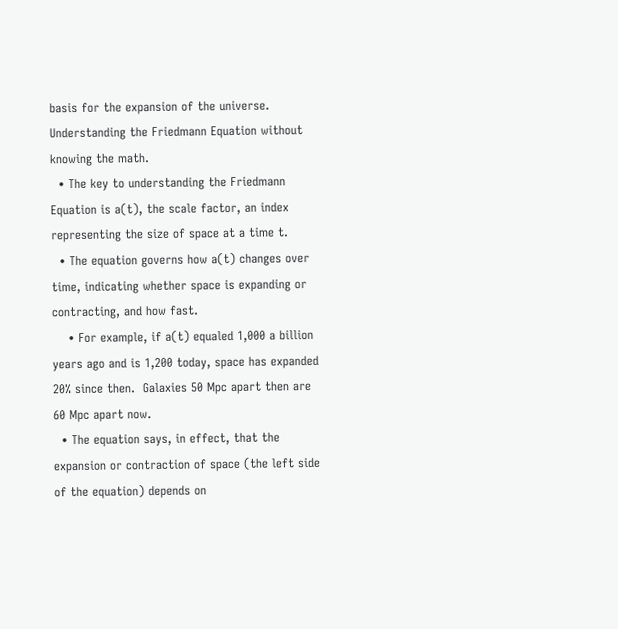basis for the expansion of the universe.
Understanding the Friedmann Equation without knowing the math.
  • The key to understanding the Friedmann Equation is a(t), the scale factor, an index representing the size of space at a time t.
  • The equation governs how a(t) changes over time, indicating whether space is expanding or contracting, and how fast.
    • For example, if a(t) equaled 1,000 a billion years ago and is 1,200 today, space has expanded 20% since then.  Galaxies 50 Mpc apart then are 60 Mpc apart now.
  • The equation says, in effect, that the expansion or contraction of space (the left side of the equation) depends on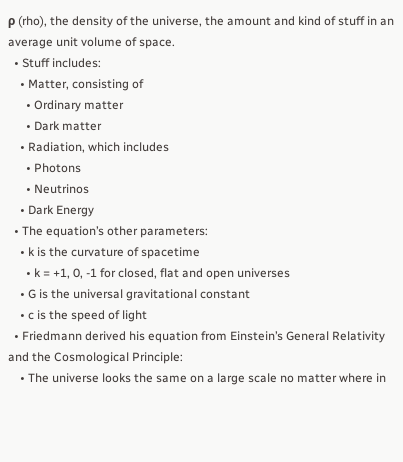ρ (rho), the density of the universe, the amount and kind of stuff in an average unit volume of space.
  • Stuff includes:
    • Matter, consisting of
      • Ordinary matter
      • Dark matter
    • Radiation, which includes
      • Photons
      • Neutrinos
    • Dark Energy
  • The equation’s other parameters:
    • k is the curvature of spacetime
      • k = +1, 0, -1 for closed, flat and open universes
    • G is the universal gravitational constant
    • c is the speed of light
  • Friedmann derived his equation from Einstein’s General Relativity and the Cosmological Principle:
    • The universe looks the same on a large scale no matter where in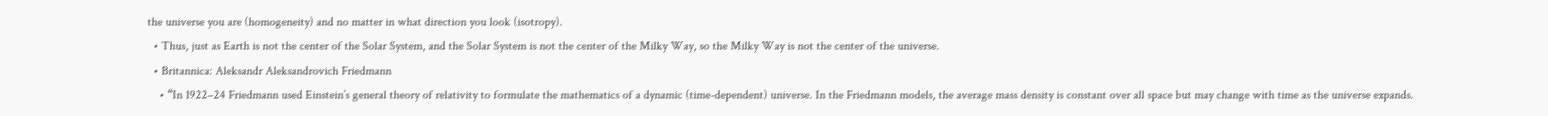the universe you are (homogeneity) and no matter in what direction you look (isotropy).
  • Thus, just as Earth is not the center of the Solar System, and the Solar System is not the center of the Milky Way, so the Milky Way is not the center of the universe.
  • Britannica: Aleksandr Aleksandrovich Friedmann
    • “In 1922–24 Friedmann used Einstein’s general theory of relativity to formulate the mathematics of a dynamic (time-dependent) universe. In the Friedmann models, the average mass density is constant over all space but may change with time as the universe expands.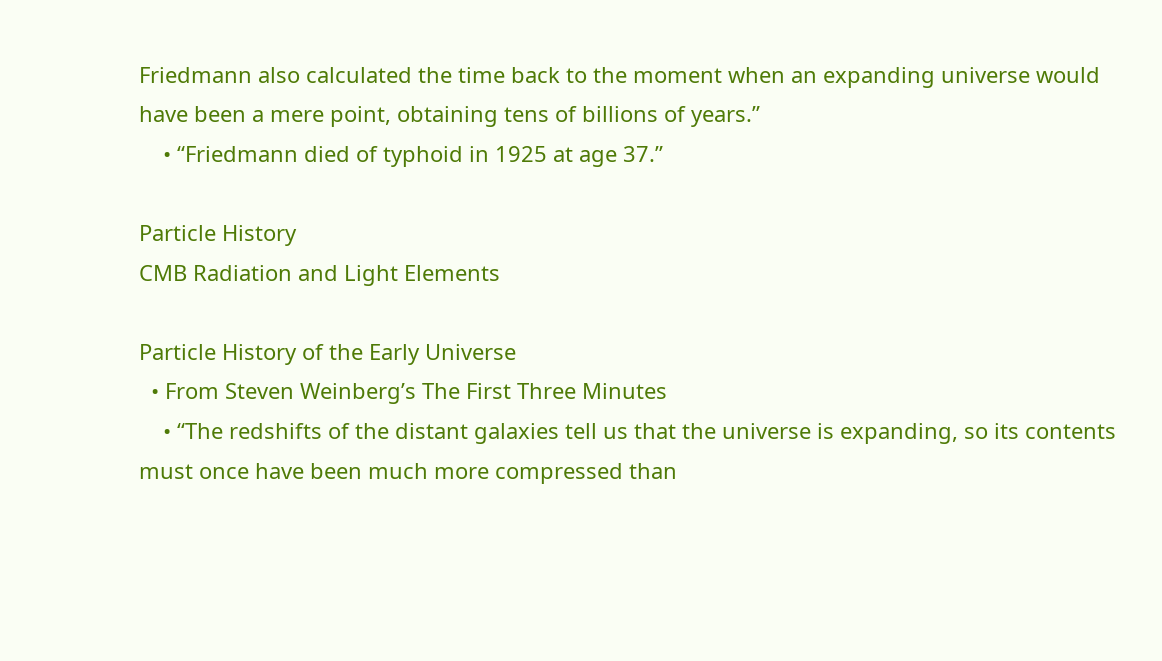Friedmann also calculated the time back to the moment when an expanding universe would have been a mere point, obtaining tens of billions of years.”
    • “Friedmann died of typhoid in 1925 at age 37.”

Particle History
CMB Radiation and Light Elements

Particle History of the Early Universe
  • From Steven Weinberg’s The First Three Minutes
    • “The redshifts of the distant galaxies tell us that the universe is expanding, so its contents must once have been much more compressed than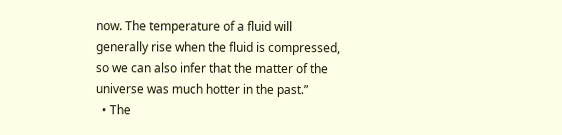now. The temperature of a fluid will generally rise when the fluid is compressed, so we can also infer that the matter of the universe was much hotter in the past.”
  • The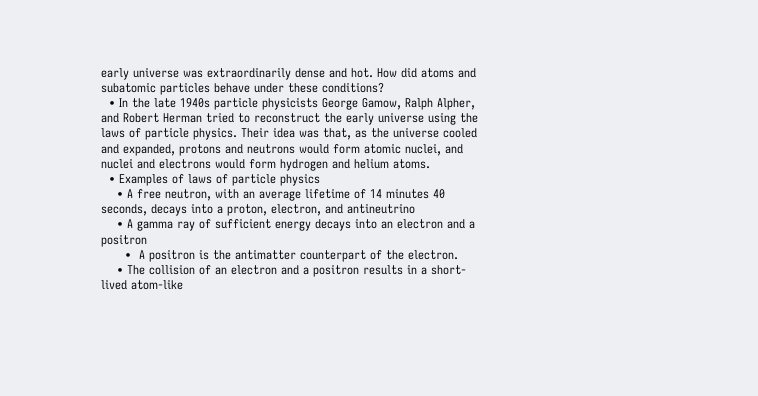early universe was extraordinarily dense and hot. How did atoms and subatomic particles behave under these conditions?
  • In the late 1940s particle physicists George Gamow, Ralph Alpher, and Robert Herman tried to reconstruct the early universe using the laws of particle physics. Their idea was that, as the universe cooled and expanded, protons and neutrons would form atomic nuclei, and nuclei and electrons would form hydrogen and helium atoms.
  • Examples of laws of particle physics
    • A free neutron, with an average lifetime of 14 minutes 40 seconds, decays into a proton, electron, and antineutrino
    • A gamma ray of sufficient energy decays into an electron and a positron
      •  A positron is the antimatter counterpart of the electron.
    • The collision of an electron and a positron results in a short-lived atom-like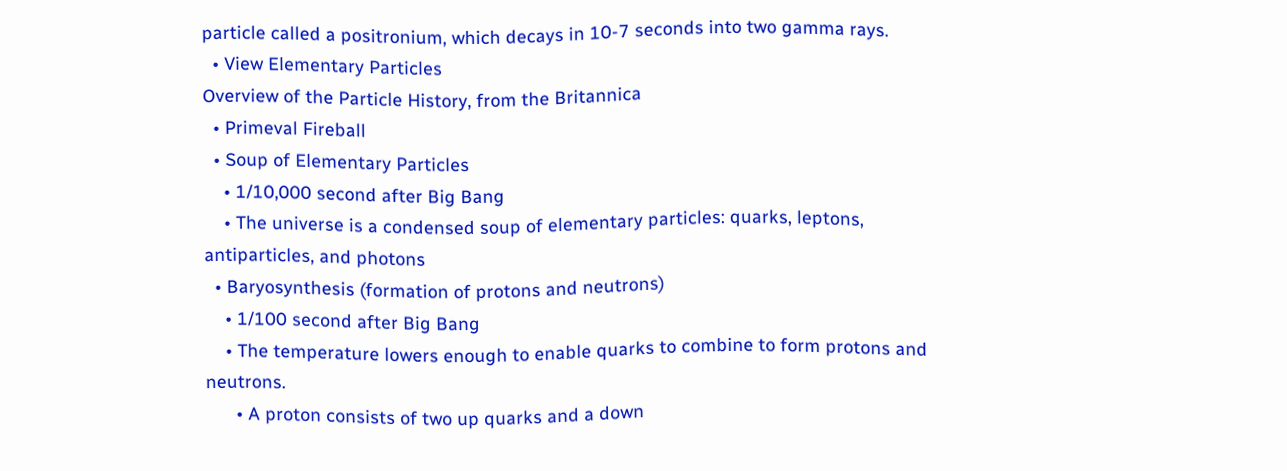particle called a positronium, which decays in 10-7 seconds into two gamma rays.
  • View Elementary Particles
Overview of the Particle History, from the Britannica
  • Primeval Fireball
  • Soup of Elementary Particles
    • 1/10,000 second after Big Bang
    • The universe is a condensed soup of elementary particles: quarks, leptons, antiparticles, and photons
  • Baryosynthesis (formation of protons and neutrons)
    • 1/100 second after Big Bang
    • The temperature lowers enough to enable quarks to combine to form protons and neutrons.
      • A proton consists of two up quarks and a down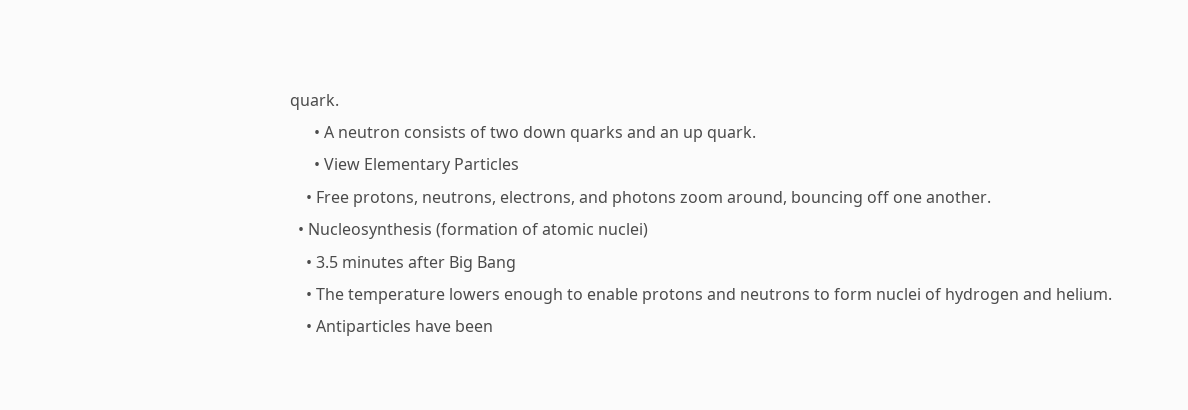quark.
      • A neutron consists of two down quarks and an up quark.
      • View Elementary Particles
    • Free protons, neutrons, electrons, and photons zoom around, bouncing off one another.
  • Nucleosynthesis (formation of atomic nuclei)
    • 3.5 minutes after Big Bang
    • The temperature lowers enough to enable protons and neutrons to form nuclei of hydrogen and helium.
    • Antiparticles have been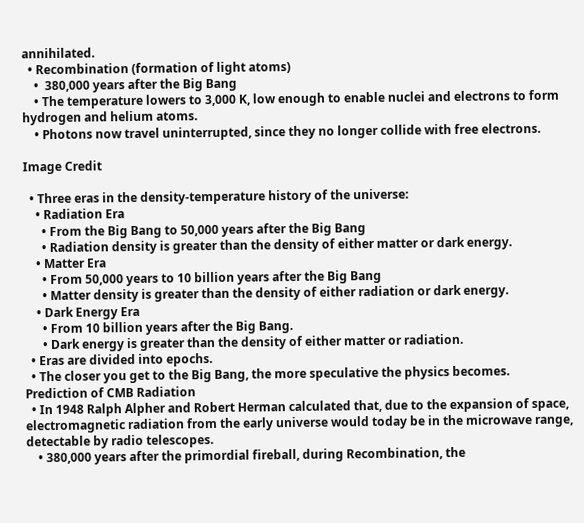annihilated.
  • Recombination (formation of light atoms)
    •  380,000 years after the Big Bang
    • The temperature lowers to 3,000 K, low enough to enable nuclei and electrons to form hydrogen and helium atoms.
    • Photons now travel uninterrupted, since they no longer collide with free electrons.

Image Credit

  • Three eras in the density-temperature history of the universe:
    • Radiation Era
      • From the Big Bang to 50,000 years after the Big Bang
      • Radiation density is greater than the density of either matter or dark energy.
    • Matter Era
      • From 50,000 years to 10 billion years after the Big Bang
      • Matter density is greater than the density of either radiation or dark energy.
    • Dark Energy Era
      • From 10 billion years after the Big Bang.
      • Dark energy is greater than the density of either matter or radiation.
  • Eras are divided into epochs.
  • The closer you get to the Big Bang, the more speculative the physics becomes.
Prediction of CMB Radiation
  • In 1948 Ralph Alpher and Robert Herman calculated that, due to the expansion of space, electromagnetic radiation from the early universe would today be in the microwave range, detectable by radio telescopes.
    • 380,000 years after the primordial fireball, during Recombination, the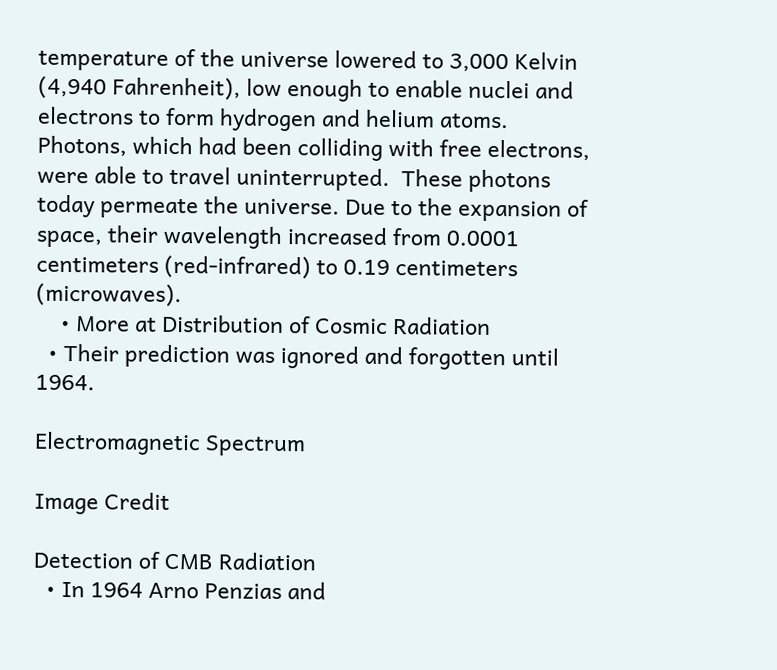temperature of the universe lowered to 3,000 Kelvin (4,940 Fahrenheit), low enough to enable nuclei and electrons to form hydrogen and helium atoms.  Photons, which had been colliding with free electrons, were able to travel uninterrupted.  These photons today permeate the universe. Due to the expansion of space, their wavelength increased from 0.0001 centimeters (red-infrared) to 0.19 centimeters (microwaves).
    • More at Distribution of Cosmic Radiation
  • Their prediction was ignored and forgotten until 1964.

Electromagnetic Spectrum

Image Credit

Detection of CMB Radiation
  • In 1964 Arno Penzias and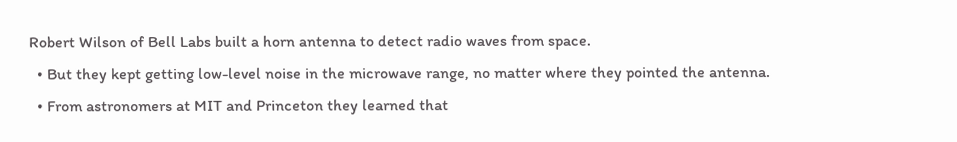Robert Wilson of Bell Labs built a horn antenna to detect radio waves from space.
  • But they kept getting low-level noise in the microwave range, no matter where they pointed the antenna.
  • From astronomers at MIT and Princeton they learned that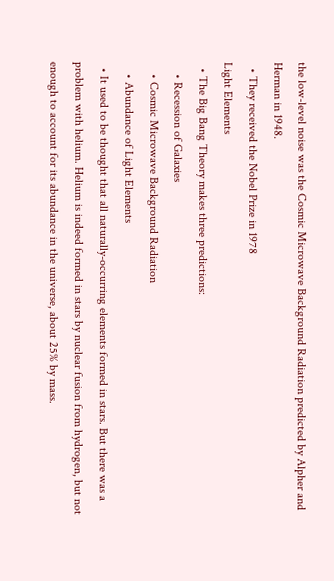the low-level noise was the Cosmic Microwave Background Radiation predicted by Alpher and Herman in 1948.
  • They received the Nobel Prize in 1978
Light Elements
  • The Big Bang Theory makes three predictions:
    • Recession of Galaxies
    • Cosmic Microwave Background Radiation
    • Abundance of Light Elements
  • It used to be thought that all naturally-occurring elements formed in stars. But there was a problem with helium. Helium is indeed formed in stars by nuclear fusion from hydrogen, but not enough to account for its abundance in the universe, about 25% by mass.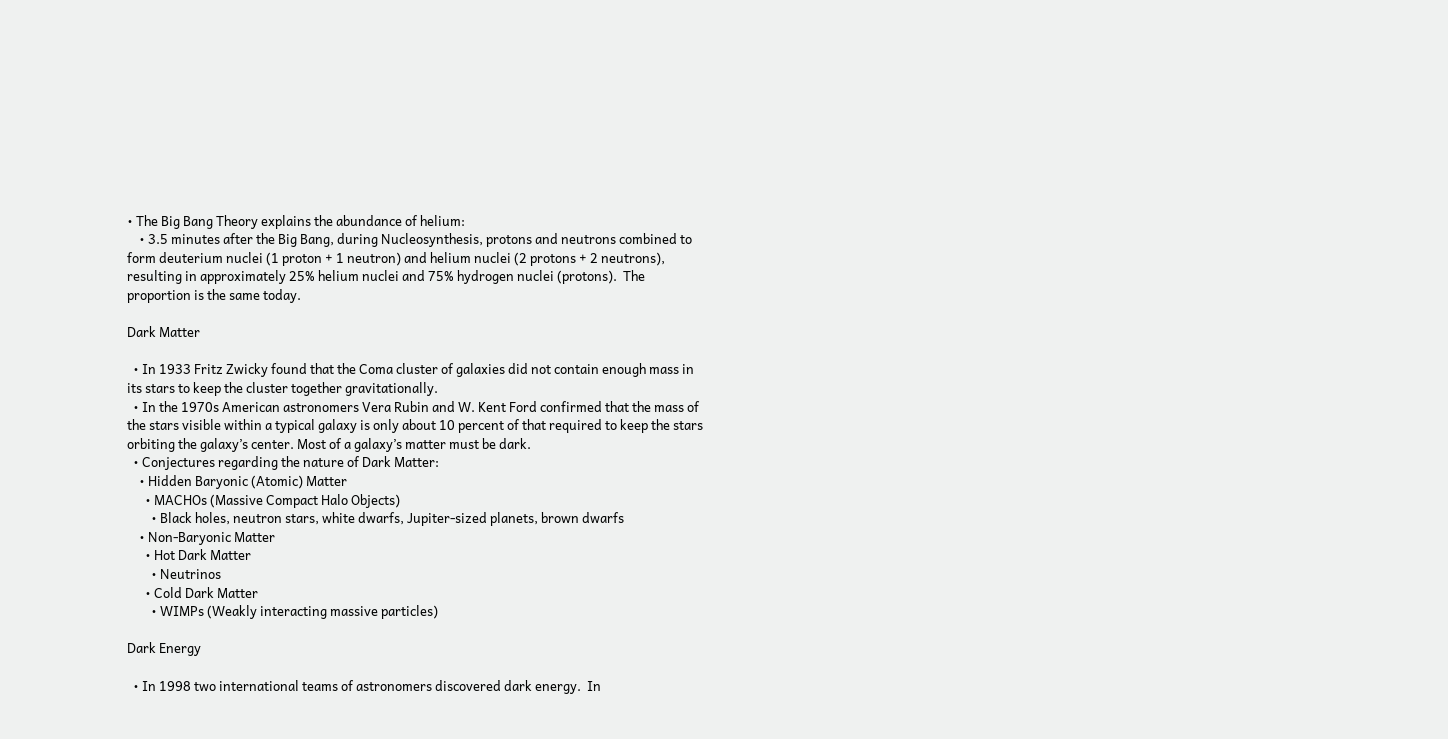• The Big Bang Theory explains the abundance of helium:
    • 3.5 minutes after the Big Bang, during Nucleosynthesis, protons and neutrons combined to form deuterium nuclei (1 proton + 1 neutron) and helium nuclei (2 protons + 2 neutrons), resulting in approximately 25% helium nuclei and 75% hydrogen nuclei (protons).  The proportion is the same today.

Dark Matter

  • In 1933 Fritz Zwicky found that the Coma cluster of galaxies did not contain enough mass in its stars to keep the cluster together gravitationally.
  • In the 1970s American astronomers Vera Rubin and W. Kent Ford confirmed that the mass of the stars visible within a typical galaxy is only about 10 percent of that required to keep the stars orbiting the galaxy’s center. Most of a galaxy’s matter must be dark.
  • Conjectures regarding the nature of Dark Matter:
    • Hidden Baryonic (Atomic) Matter
      • MACHOs (Massive Compact Halo Objects)
        • Black holes, neutron stars, white dwarfs, Jupiter-sized planets, brown dwarfs
    • Non-Baryonic Matter
      • Hot Dark Matter
        • Neutrinos
      • Cold Dark Matter
        • WIMPs (Weakly interacting massive particles)

Dark Energy

  • In 1998 two international teams of astronomers discovered dark energy.  In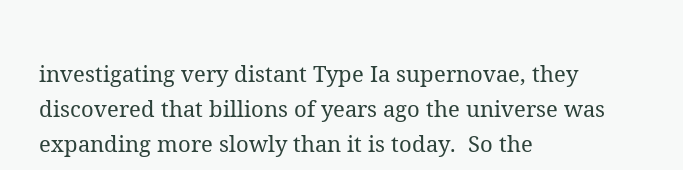investigating very distant Type Ia supernovae, they discovered that billions of years ago the universe was expanding more slowly than it is today.  So the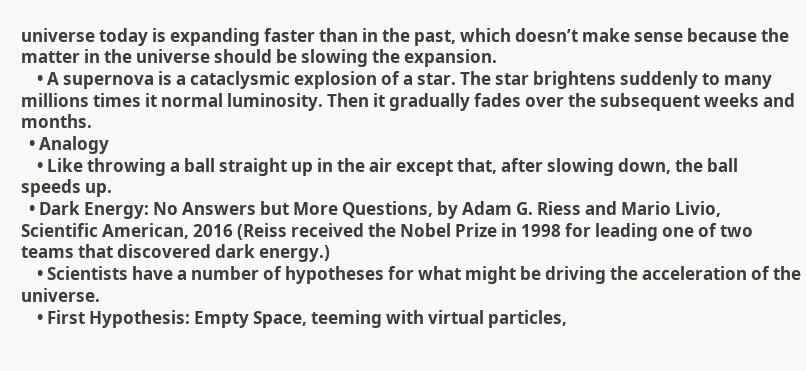universe today is expanding faster than in the past, which doesn’t make sense because the matter in the universe should be slowing the expansion.
    • A supernova is a cataclysmic explosion of a star. The star brightens suddenly to many millions times it normal luminosity. Then it gradually fades over the subsequent weeks and months.
  • Analogy
    • Like throwing a ball straight up in the air except that, after slowing down, the ball speeds up.
  • Dark Energy: No Answers but More Questions, by Adam G. Riess and Mario Livio, Scientific American, 2016 (Reiss received the Nobel Prize in 1998 for leading one of two teams that discovered dark energy.)
    • Scientists have a number of hypotheses for what might be driving the acceleration of the universe.
    • First Hypothesis: Empty Space, teeming with virtual particles,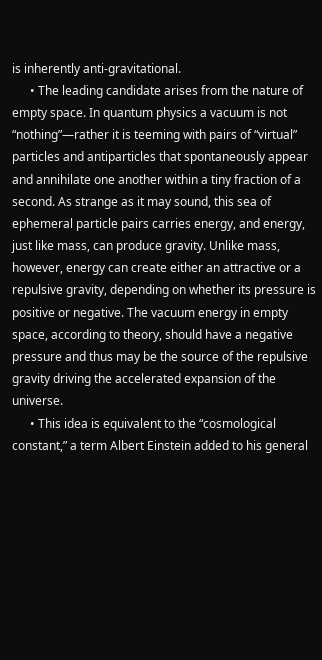is inherently anti-gravitational.
      • The leading candidate arises from the nature of empty space. In quantum physics a vacuum is not “nothing”—rather it is teeming with pairs of “virtual” particles and antiparticles that spontaneously appear and annihilate one another within a tiny fraction of a second. As strange as it may sound, this sea of ephemeral particle pairs carries energy, and energy, just like mass, can produce gravity. Unlike mass, however, energy can create either an attractive or a repulsive gravity, depending on whether its pressure is positive or negative. The vacuum energy in empty space, according to theory, should have a negative pressure and thus may be the source of the repulsive gravity driving the accelerated expansion of the universe.
      • This idea is equivalent to the “cosmological constant,” a term Albert Einstein added to his general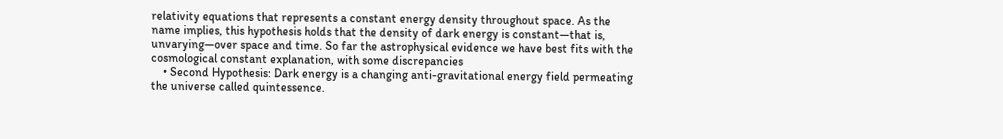relativity equations that represents a constant energy density throughout space. As the name implies, this hypothesis holds that the density of dark energy is constant—that is, unvarying—over space and time. So far the astrophysical evidence we have best fits with the cosmological constant explanation, with some discrepancies
    • Second Hypothesis: Dark energy is a changing anti-gravitational energy field permeating the universe called quintessence.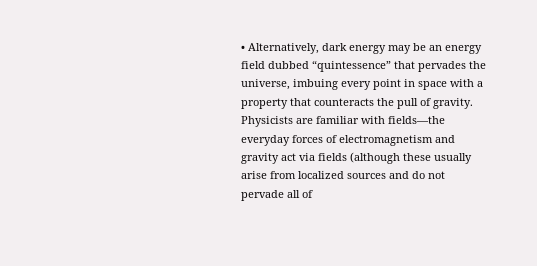• Alternatively, dark energy may be an energy field dubbed “quintessence” that pervades the universe, imbuing every point in space with a property that counteracts the pull of gravity. Physicists are familiar with fields—the everyday forces of electromagnetism and gravity act via fields (although these usually arise from localized sources and do not pervade all of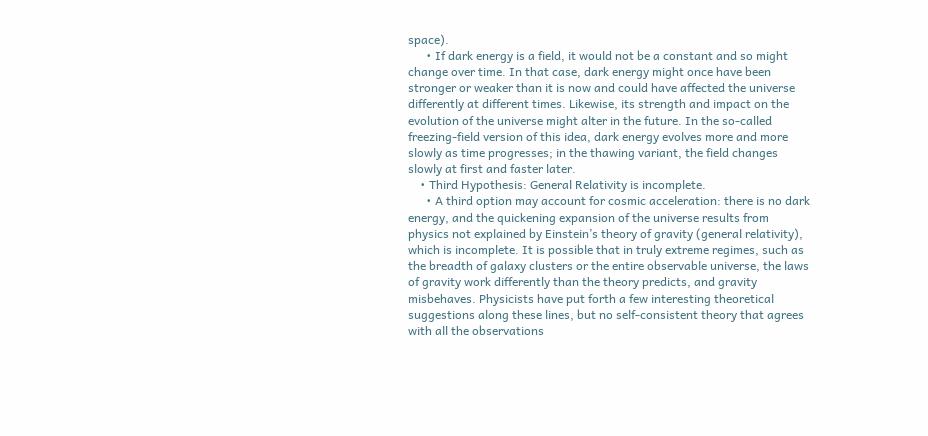space).
      • If dark energy is a field, it would not be a constant and so might change over time. In that case, dark energy might once have been stronger or weaker than it is now and could have affected the universe differently at different times. Likewise, its strength and impact on the evolution of the universe might alter in the future. In the so-called freezing-field version of this idea, dark energy evolves more and more slowly as time progresses; in the thawing variant, the field changes slowly at first and faster later.
    • Third Hypothesis: General Relativity is incomplete.
      • A third option may account for cosmic acceleration: there is no dark energy, and the quickening expansion of the universe results from physics not explained by Einstein’s theory of gravity (general relativity), which is incomplete. It is possible that in truly extreme regimes, such as the breadth of galaxy clusters or the entire observable universe, the laws of gravity work differently than the theory predicts, and gravity misbehaves. Physicists have put forth a few interesting theoretical suggestions along these lines, but no self-consistent theory that agrees with all the observations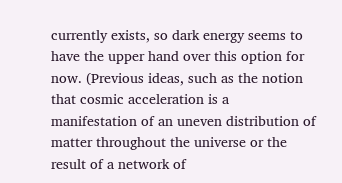currently exists, so dark energy seems to have the upper hand over this option for now. (Previous ideas, such as the notion that cosmic acceleration is a manifestation of an uneven distribution of matter throughout the universe or the result of a network of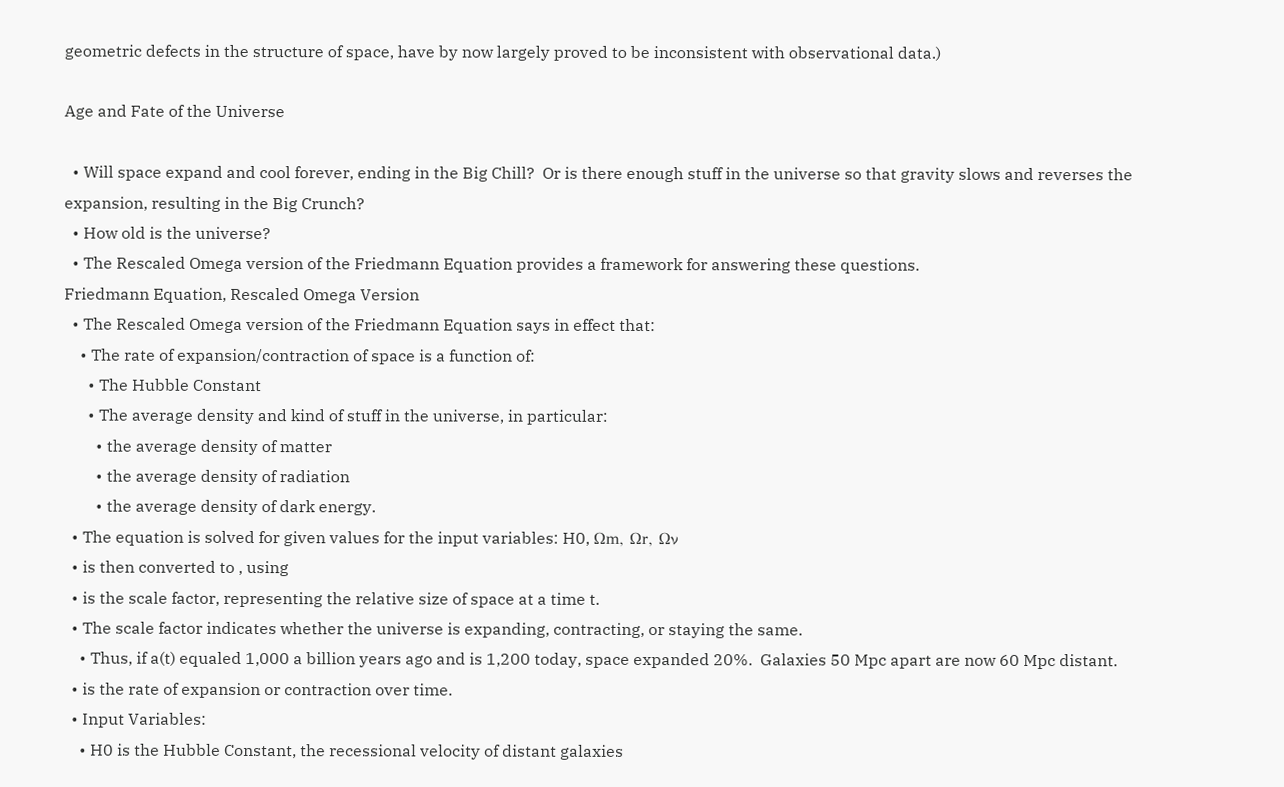geometric defects in the structure of space, have by now largely proved to be inconsistent with observational data.)

Age and Fate of the Universe

  • Will space expand and cool forever, ending in the Big Chill?  Or is there enough stuff in the universe so that gravity slows and reverses the expansion, resulting in the Big Crunch?
  • How old is the universe?
  • The Rescaled Omega version of the Friedmann Equation provides a framework for answering these questions.
Friedmann Equation, Rescaled Omega Version
  • The Rescaled Omega version of the Friedmann Equation says in effect that:
    • The rate of expansion/contraction of space is a function of:
      • The Hubble Constant
      • The average density and kind of stuff in the universe, in particular:
        • the average density of matter
        • the average density of radiation
        • the average density of dark energy.
  • The equation is solved for given values for the input variables: H0, Ωm, Ωr, Ων
  • is then converted to , using
  • is the scale factor, representing the relative size of space at a time t.
  • The scale factor indicates whether the universe is expanding, contracting, or staying the same.
    • Thus, if a(t) equaled 1,000 a billion years ago and is 1,200 today, space expanded 20%.  Galaxies 50 Mpc apart are now 60 Mpc distant.
  • is the rate of expansion or contraction over time.
  • Input Variables:
    • H0 is the Hubble Constant, the recessional velocity of distant galaxies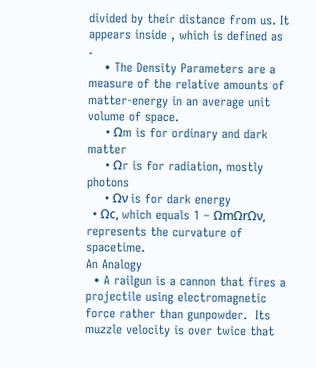divided by their distance from us. It appears inside , which is defined as .
    • The Density Parameters are a measure of the relative amounts of matter-energy in an average unit volume of space.
      • Ωm is for ordinary and dark matter
      • Ωr is for radiation, mostly photons
      • Ων is for dark energy
  • Ωc, which equals 1 – ΩmΩrΩν, represents the curvature of spacetime.
An Analogy
  • A railgun is a cannon that fires a projectile using electromagnetic force rather than gunpowder.  Its muzzle velocity is over twice that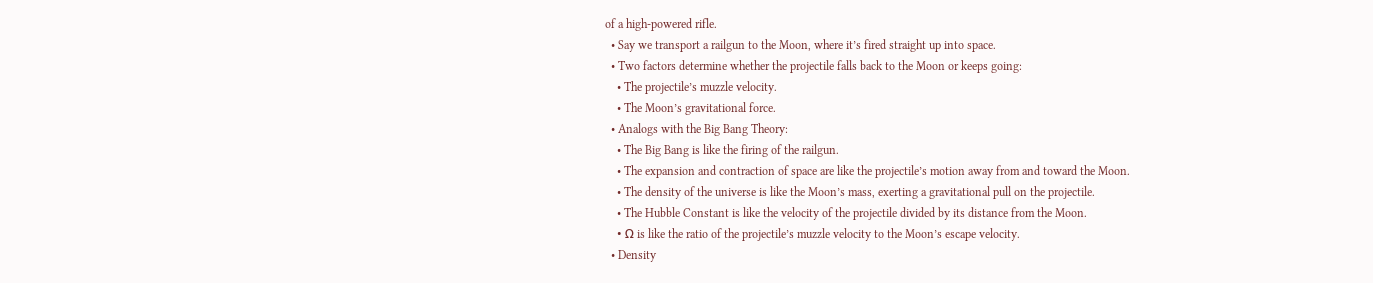of a high-powered rifle.
  • Say we transport a railgun to the Moon, where it’s fired straight up into space.
  • Two factors determine whether the projectile falls back to the Moon or keeps going:
    • The projectile’s muzzle velocity.
    • The Moon’s gravitational force.
  • Analogs with the Big Bang Theory:
    • The Big Bang is like the firing of the railgun.
    • The expansion and contraction of space are like the projectile’s motion away from and toward the Moon.
    • The density of the universe is like the Moon’s mass, exerting a gravitational pull on the projectile.
    • The Hubble Constant is like the velocity of the projectile divided by its distance from the Moon.
    • Ω is like the ratio of the projectile’s muzzle velocity to the Moon’s escape velocity.
  • Density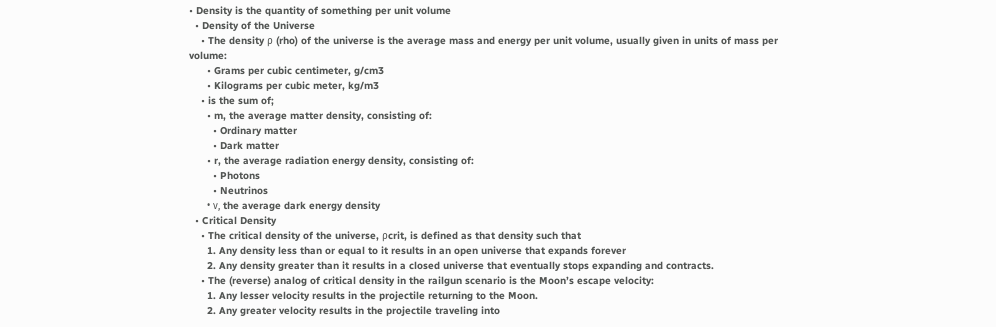• Density is the quantity of something per unit volume
  • Density of the Universe
    • The density ρ (rho) of the universe is the average mass and energy per unit volume, usually given in units of mass per volume:
      • Grams per cubic centimeter, g/cm3
      • Kilograms per cubic meter, kg/m3
    • is the sum of;
      • m, the average matter density, consisting of:
        • Ordinary matter
        • Dark matter
      • r, the average radiation energy density, consisting of:
        • Photons
        • Neutrinos
      • ν, the average dark energy density
  • Critical Density
    • The critical density of the universe, ρcrit, is defined as that density such that
      1. Any density less than or equal to it results in an open universe that expands forever
      2. Any density greater than it results in a closed universe that eventually stops expanding and contracts.
    • The (reverse) analog of critical density in the railgun scenario is the Moon’s escape velocity:
      1. Any lesser velocity results in the projectile returning to the Moon.
      2. Any greater velocity results in the projectile traveling into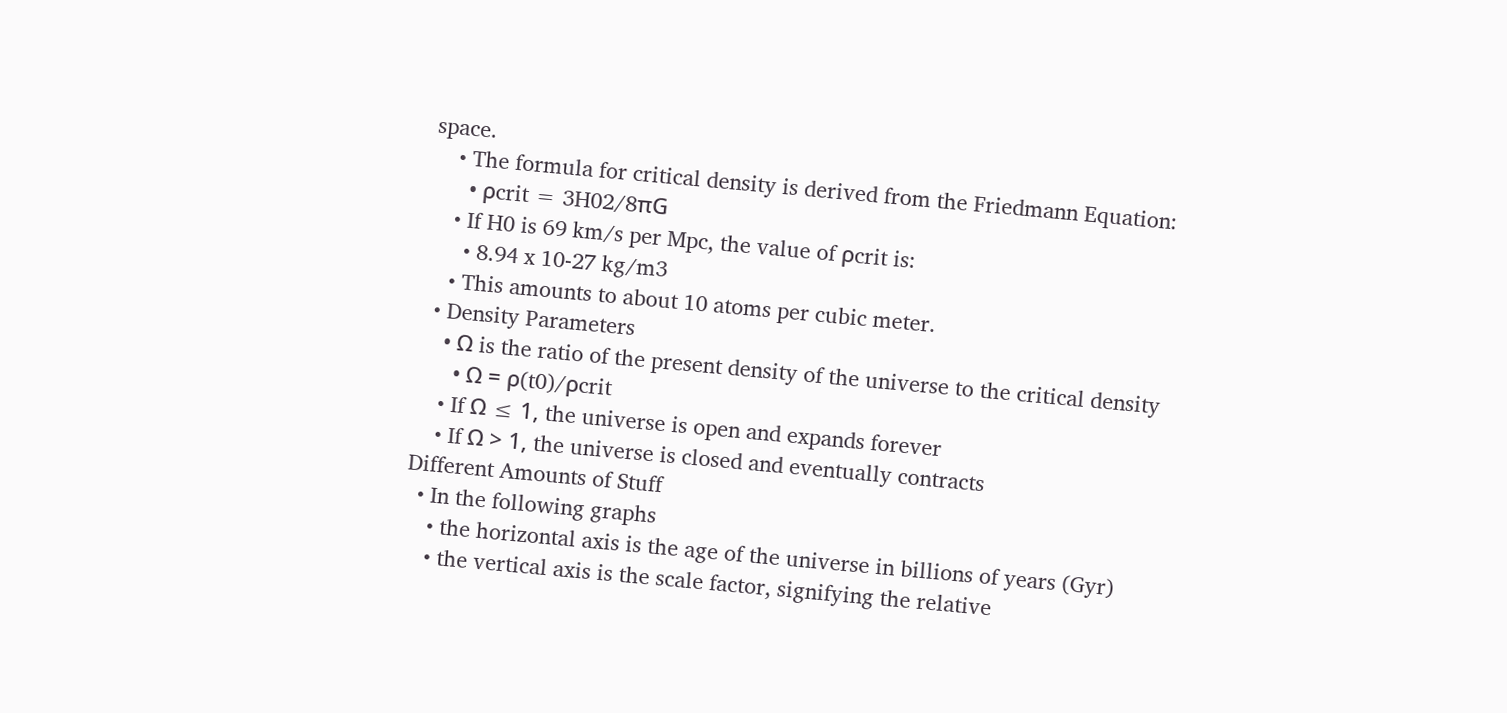space.
    • The formula for critical density is derived from the Friedmann Equation:
      • ρcrit = 3H02/8πG
    • If H0 is 69 km/s per Mpc, the value of ρcrit is:
      • 8.94 x 10-27 kg/m3
    • This amounts to about 10 atoms per cubic meter.
  • Density Parameters
    • Ω is the ratio of the present density of the universe to the critical density
      • Ω = ρ(t0)/ρcrit
    • If Ω ≤ 1, the universe is open and expands forever
    • If Ω > 1, the universe is closed and eventually contracts
Different Amounts of Stuff
  • In the following graphs
    • the horizontal axis is the age of the universe in billions of years (Gyr)
    • the vertical axis is the scale factor, signifying the relative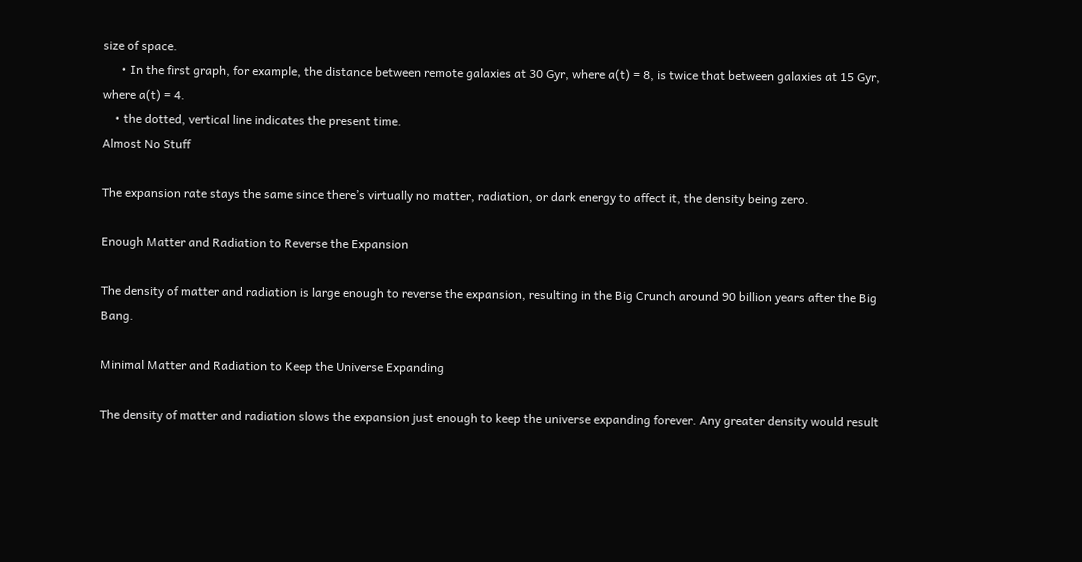size of space.
      • In the first graph, for example, the distance between remote galaxies at 30 Gyr, where a(t) = 8, is twice that between galaxies at 15 Gyr, where a(t) = 4.
    • the dotted, vertical line indicates the present time.
Almost No Stuff

The expansion rate stays the same since there’s virtually no matter, radiation, or dark energy to affect it, the density being zero.

Enough Matter and Radiation to Reverse the Expansion

The density of matter and radiation is large enough to reverse the expansion, resulting in the Big Crunch around 90 billion years after the Big Bang.

Minimal Matter and Radiation to Keep the Universe Expanding

The density of matter and radiation slows the expansion just enough to keep the universe expanding forever. Any greater density would result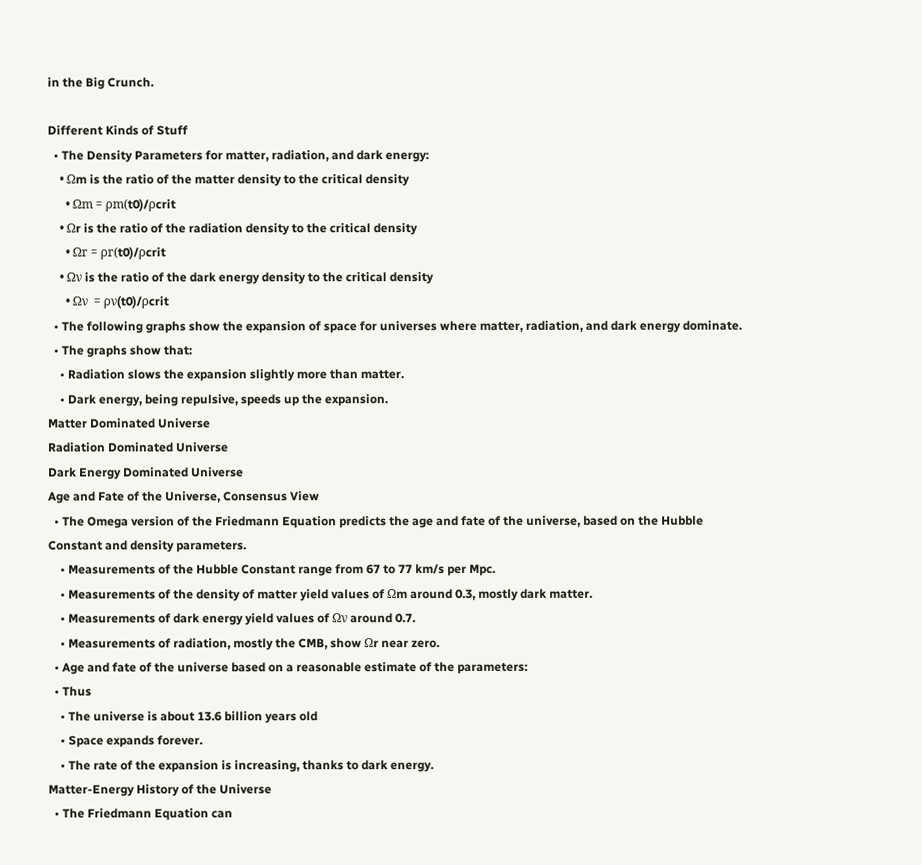in the Big Crunch.

Different Kinds of Stuff
  • The Density Parameters for matter, radiation, and dark energy:
    • Ωm is the ratio of the matter density to the critical density
      • Ωm = ρm(t0)/ρcrit
    • Ωr is the ratio of the radiation density to the critical density
      • Ωr = ρr(t0)/ρcrit
    • Ων is the ratio of the dark energy density to the critical density
      • Ων  = ρν(t0)/ρcrit
  • The following graphs show the expansion of space for universes where matter, radiation, and dark energy dominate.
  • The graphs show that:
    • Radiation slows the expansion slightly more than matter.
    • Dark energy, being repulsive, speeds up the expansion.
Matter Dominated Universe
Radiation Dominated Universe
Dark Energy Dominated Universe
Age and Fate of the Universe, Consensus View
  • The Omega version of the Friedmann Equation predicts the age and fate of the universe, based on the Hubble Constant and density parameters.
    • Measurements of the Hubble Constant range from 67 to 77 km/s per Mpc.
    • Measurements of the density of matter yield values of Ωm around 0.3, mostly dark matter.
    • Measurements of dark energy yield values of Ων around 0.7.
    • Measurements of radiation, mostly the CMB, show Ωr near zero.
  • Age and fate of the universe based on a reasonable estimate of the parameters:
  • Thus
    • The universe is about 13.6 billion years old
    • Space expands forever.
    • The rate of the expansion is increasing, thanks to dark energy.
Matter-Energy History of the Universe
  • The Friedmann Equation can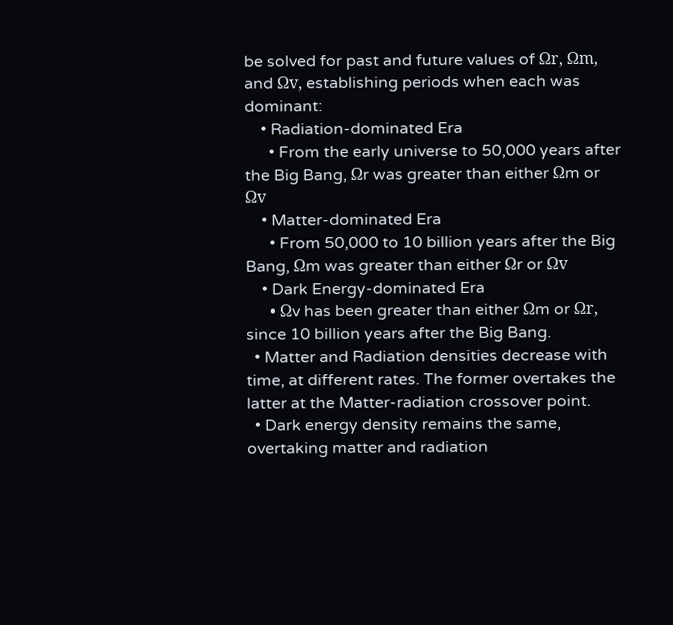be solved for past and future values of Ωr, Ωm, and Ωv, establishing periods when each was dominant:
    • Radiation-dominated Era
      • From the early universe to 50,000 years after the Big Bang, Ωr was greater than either Ωm or Ωv
    • Matter-dominated Era
      • From 50,000 to 10 billion years after the Big Bang, Ωm was greater than either Ωr or Ωv
    • Dark Energy-dominated Era
      • Ωv has been greater than either Ωm or Ωr, since 10 billion years after the Big Bang.
  • Matter and Radiation densities decrease with time, at different rates. The former overtakes the latter at the Matter-radiation crossover point.
  • Dark energy density remains the same, overtaking matter and radiation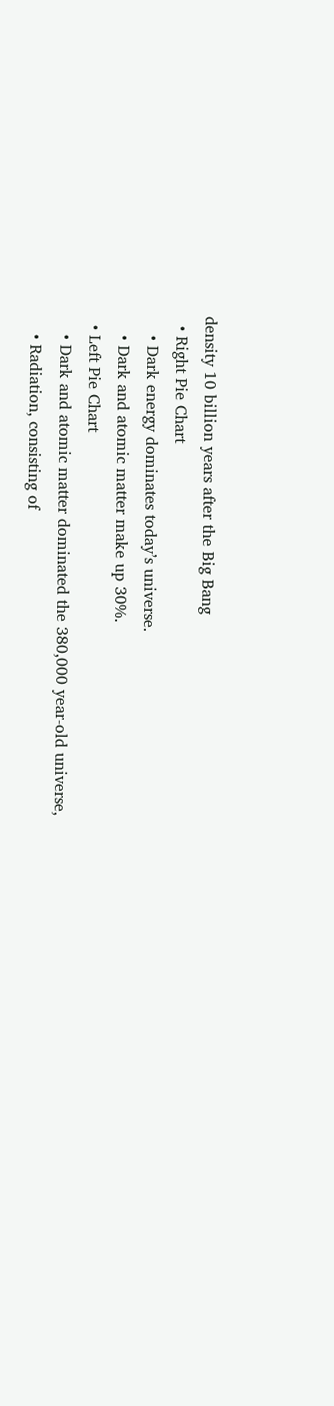density 10 billion years after the Big Bang
  • Right Pie Chart
    • Dark energy dominates today’s universe.
    • Dark and atomic matter make up 30%.
  • Left Pie Chart
    • Dark and atomic matter dominated the 380,000 year-old universe,
    • Radiation, consisting of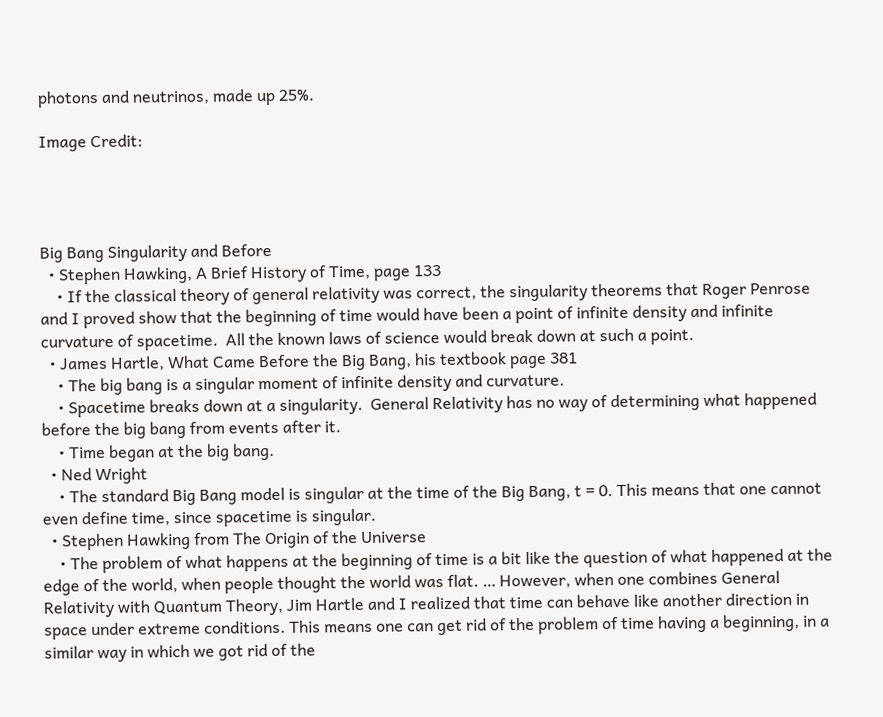photons and neutrinos, made up 25%.

Image Credit:




Big Bang Singularity and Before
  • Stephen Hawking, A Brief History of Time, page 133
    • If the classical theory of general relativity was correct, the singularity theorems that Roger Penrose and I proved show that the beginning of time would have been a point of infinite density and infinite curvature of spacetime.  All the known laws of science would break down at such a point.
  • James Hartle, What Came Before the Big Bang, his textbook page 381
    • The big bang is a singular moment of infinite density and curvature.
    • Spacetime breaks down at a singularity.  General Relativity has no way of determining what happened before the big bang from events after it.
    • Time began at the big bang.
  • Ned Wright
    • The standard Big Bang model is singular at the time of the Big Bang, t = 0. This means that one cannot even define time, since spacetime is singular.
  • Stephen Hawking from The Origin of the Universe
    • The problem of what happens at the beginning of time is a bit like the question of what happened at the edge of the world, when people thought the world was flat. … However, when one combines General Relativity with Quantum Theory, Jim Hartle and I realized that time can behave like another direction in space under extreme conditions. This means one can get rid of the problem of time having a beginning, in a similar way in which we got rid of the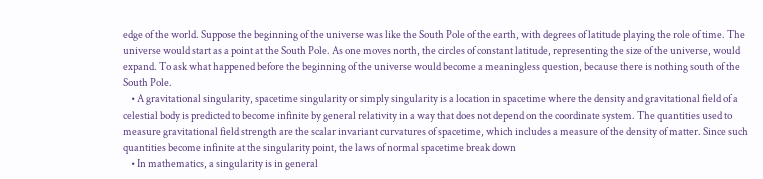edge of the world. Suppose the beginning of the universe was like the South Pole of the earth, with degrees of latitude playing the role of time. The universe would start as a point at the South Pole. As one moves north, the circles of constant latitude, representing the size of the universe, would expand. To ask what happened before the beginning of the universe would become a meaningless question, because there is nothing south of the South Pole.
    • A gravitational singularity, spacetime singularity or simply singularity is a location in spacetime where the density and gravitational field of a celestial body is predicted to become infinite by general relativity in a way that does not depend on the coordinate system. The quantities used to measure gravitational field strength are the scalar invariant curvatures of spacetime, which includes a measure of the density of matter. Since such quantities become infinite at the singularity point, the laws of normal spacetime break down
    • In mathematics, a singularity is in general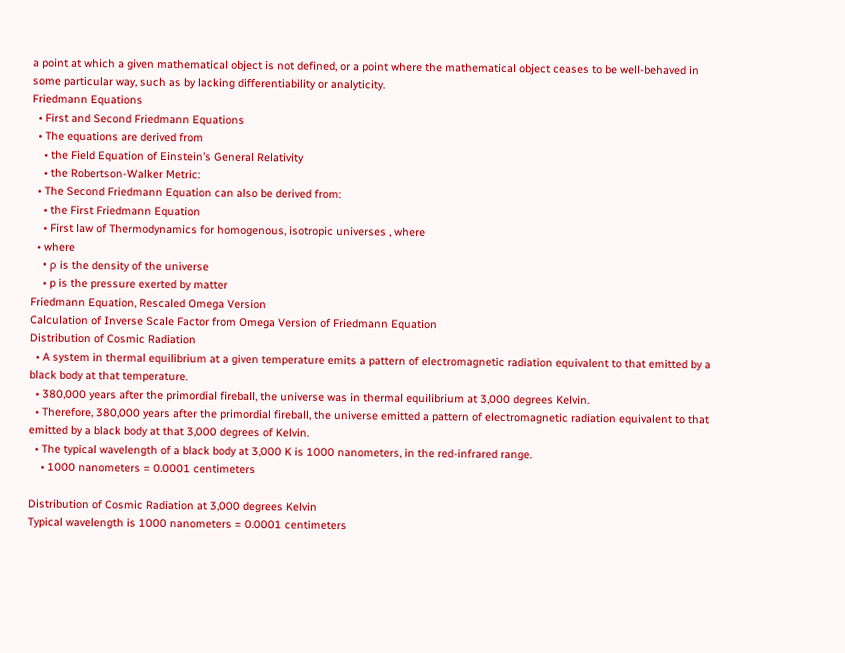a point at which a given mathematical object is not defined, or a point where the mathematical object ceases to be well-behaved in some particular way, such as by lacking differentiability or analyticity.
Friedmann Equations
  • First and Second Friedmann Equations
  • The equations are derived from
    • the Field Equation of Einstein’s General Relativity
    • the Robertson-Walker Metric:
  • The Second Friedmann Equation can also be derived from:
    • the First Friedmann Equation
    • First law of Thermodynamics for homogenous, isotropic universes , where
  • where
    • ρ is the density of the universe
    • p is the pressure exerted by matter
Friedmann Equation, Rescaled Omega Version
Calculation of Inverse Scale Factor from Omega Version of Friedmann Equation
Distribution of Cosmic Radiation
  • A system in thermal equilibrium at a given temperature emits a pattern of electromagnetic radiation equivalent to that emitted by a black body at that temperature.
  • 380,000 years after the primordial fireball, the universe was in thermal equilibrium at 3,000 degrees Kelvin.
  • Therefore, 380,000 years after the primordial fireball, the universe emitted a pattern of electromagnetic radiation equivalent to that emitted by a black body at that 3,000 degrees of Kelvin.
  • The typical wavelength of a black body at 3,000 K is 1000 nanometers, in the red-infrared range.
    • 1000 nanometers = 0.0001 centimeters

Distribution of Cosmic Radiation at 3,000 degrees Kelvin
Typical wavelength is 1000 nanometers = 0.0001 centimeters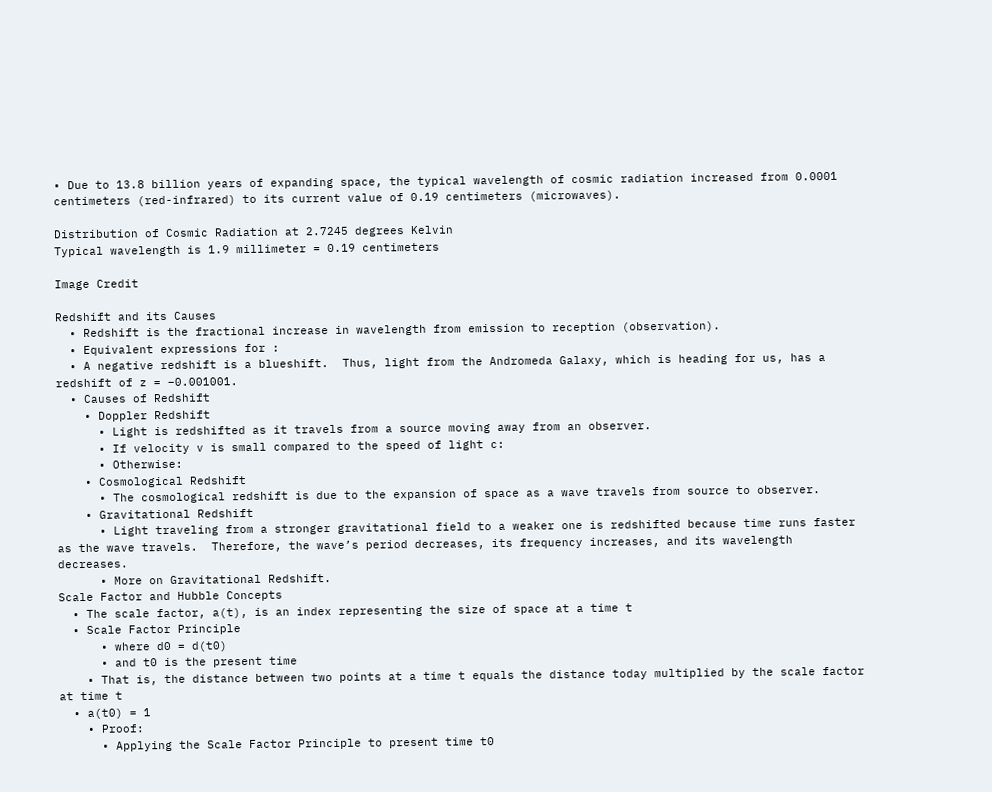• Due to 13.8 billion years of expanding space, the typical wavelength of cosmic radiation increased from 0.0001 centimeters (red-infrared) to its current value of 0.19 centimeters (microwaves).

Distribution of Cosmic Radiation at 2.7245 degrees Kelvin
Typical wavelength is 1.9 millimeter = 0.19 centimeters

Image Credit

Redshift and its Causes
  • Redshift is the fractional increase in wavelength from emission to reception (observation).
  • Equivalent expressions for :
  • A negative redshift is a blueshift.  Thus, light from the Andromeda Galaxy, which is heading for us, has a redshift of z = −0.001001.
  • Causes of Redshift
    • Doppler Redshift
      • Light is redshifted as it travels from a source moving away from an observer.
      • If velocity v is small compared to the speed of light c:
      • Otherwise:
    • Cosmological Redshift
      • The cosmological redshift is due to the expansion of space as a wave travels from source to observer.
    • Gravitational Redshift
      • Light traveling from a stronger gravitational field to a weaker one is redshifted because time runs faster as the wave travels.  Therefore, the wave’s period decreases, its frequency increases, and its wavelength decreases.
      • More on Gravitational Redshift.
Scale Factor and Hubble Concepts
  • The scale factor, a(t), is an index representing the size of space at a time t
  • Scale Factor Principle
      • where d0 = d(t0)
      • and t0 is the present time
    • That is, the distance between two points at a time t equals the distance today multiplied by the scale factor at time t
  • a(t0) = 1
    • Proof:
      • Applying the Scale Factor Principle to present time t0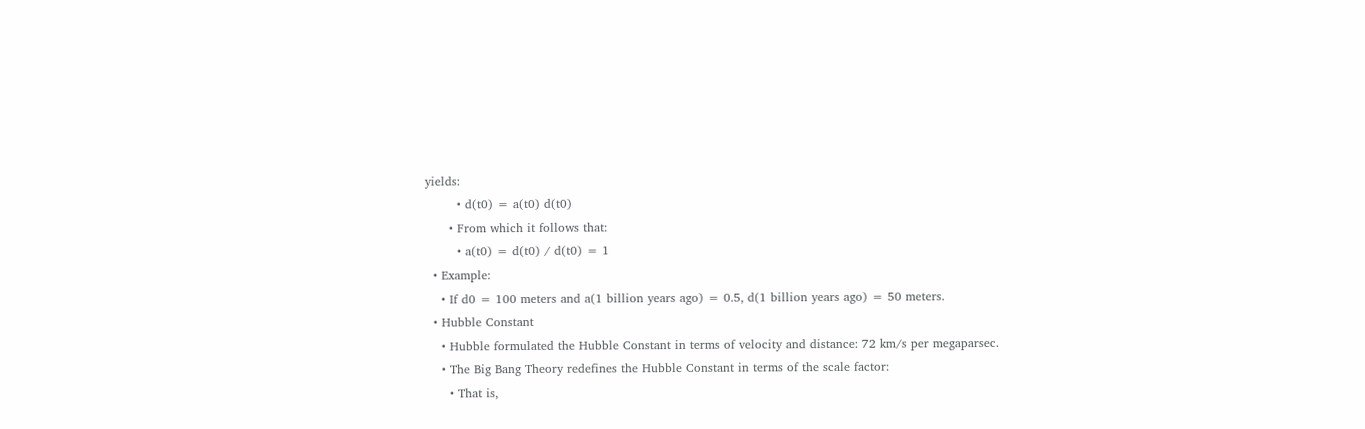yields:
        • d(t0) = a(t0) d(t0)
      • From which it follows that:
        • a(t0) = d(t0) / d(t0) = 1
  • Example:
    • If d0 = 100 meters and a(1 billion years ago) = 0.5, d(1 billion years ago) = 50 meters.
  • Hubble Constant
    • Hubble formulated the Hubble Constant in terms of velocity and distance: 72 km/s per megaparsec.
    • The Big Bang Theory redefines the Hubble Constant in terms of the scale factor:
      • That is,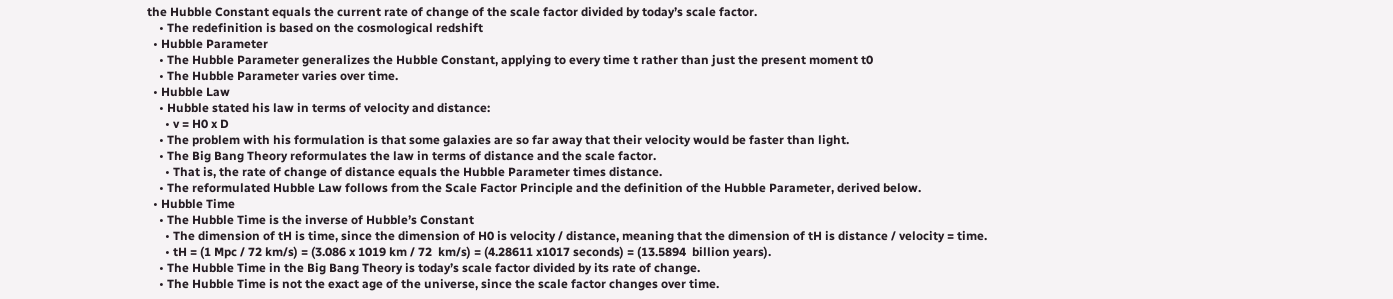the Hubble Constant equals the current rate of change of the scale factor divided by today’s scale factor.
    • The redefinition is based on the cosmological redshift
  • Hubble Parameter
    • The Hubble Parameter generalizes the Hubble Constant, applying to every time t rather than just the present moment t0
    • The Hubble Parameter varies over time.
  • Hubble Law
    • Hubble stated his law in terms of velocity and distance:
      • v = H0 x D
    • The problem with his formulation is that some galaxies are so far away that their velocity would be faster than light.
    • The Big Bang Theory reformulates the law in terms of distance and the scale factor.
      • That is, the rate of change of distance equals the Hubble Parameter times distance.
    • The reformulated Hubble Law follows from the Scale Factor Principle and the definition of the Hubble Parameter, derived below.
  • Hubble Time
    • The Hubble Time is the inverse of Hubble’s Constant
      • The dimension of tH is time, since the dimension of H0 is velocity / distance, meaning that the dimension of tH is distance / velocity = time.
      • tH = (1 Mpc / 72 km/s) = (3.086 x 1019 km / 72  km/s) = (4.28611 x1017 seconds) = (13.5894  billion years).
    • The Hubble Time in the Big Bang Theory is today’s scale factor divided by its rate of change.
    • The Hubble Time is not the exact age of the universe, since the scale factor changes over time.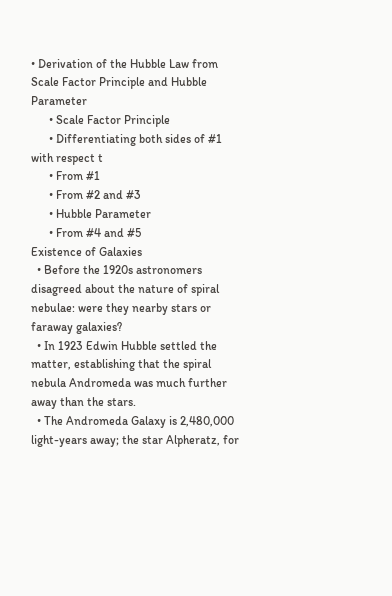• Derivation of the Hubble Law from Scale Factor Principle and Hubble Parameter
      • Scale Factor Principle
      • Differentiating both sides of #1 with respect t
      • From #1
      • From #2 and #3
      • Hubble Parameter
      • From #4 and #5
Existence of Galaxies
  • Before the 1920s astronomers disagreed about the nature of spiral nebulae: were they nearby stars or faraway galaxies?
  • In 1923 Edwin Hubble settled the matter, establishing that the spiral nebula Andromeda was much further away than the stars.
  • The Andromeda Galaxy is 2,480,000 light-years away; the star Alpheratz, for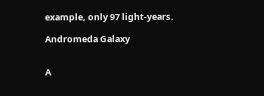example, only 97 light-years.

Andromeda Galaxy


A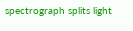spectrograph splits light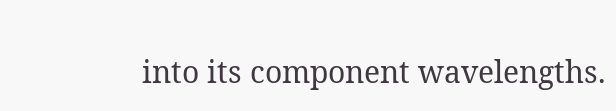into its component wavelengths.